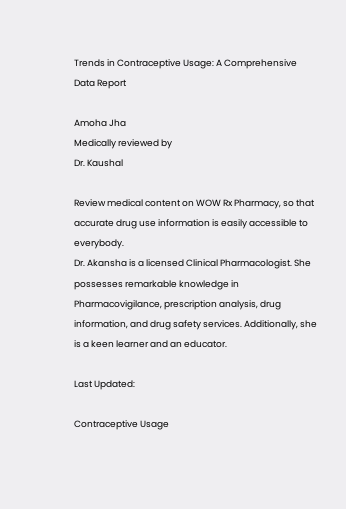Trends in Contraceptive Usage: A Comprehensive Data Report

Amoha Jha
Medically reviewed by
Dr. Kaushal

Review medical content on WOW Rx Pharmacy, so that accurate drug use information is easily accessible to everybody.
Dr. Akansha is a licensed Clinical Pharmacologist. She possesses remarkable knowledge in Pharmacovigilance, prescription analysis, drug information, and drug safety services. Additionally, she is a keen learner and an educator.

Last Updated:

Contraceptive Usage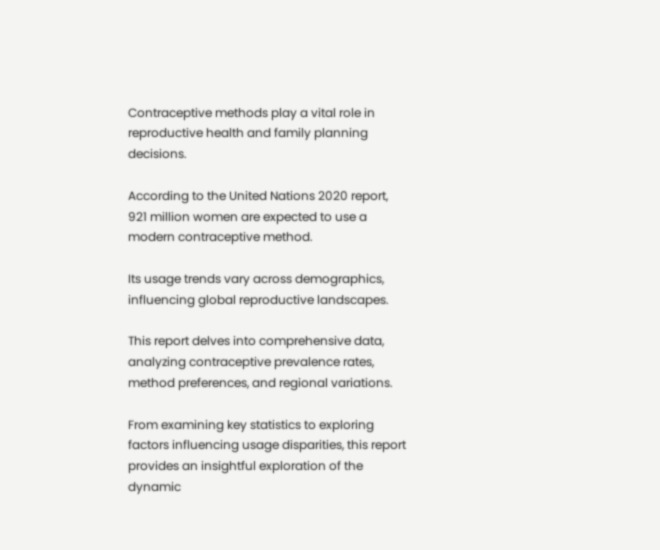Contraceptive methods play a vital role in reproductive health and family planning decisions.

According to the United Nations 2020 report, 921 million women are expected to use a modern contraceptive method.

Its usage trends vary across demographics, influencing global reproductive landscapes.

This report delves into comprehensive data, analyzing contraceptive prevalence rates, method preferences, and regional variations.

From examining key statistics to exploring factors influencing usage disparities, this report provides an insightful exploration of the dynamic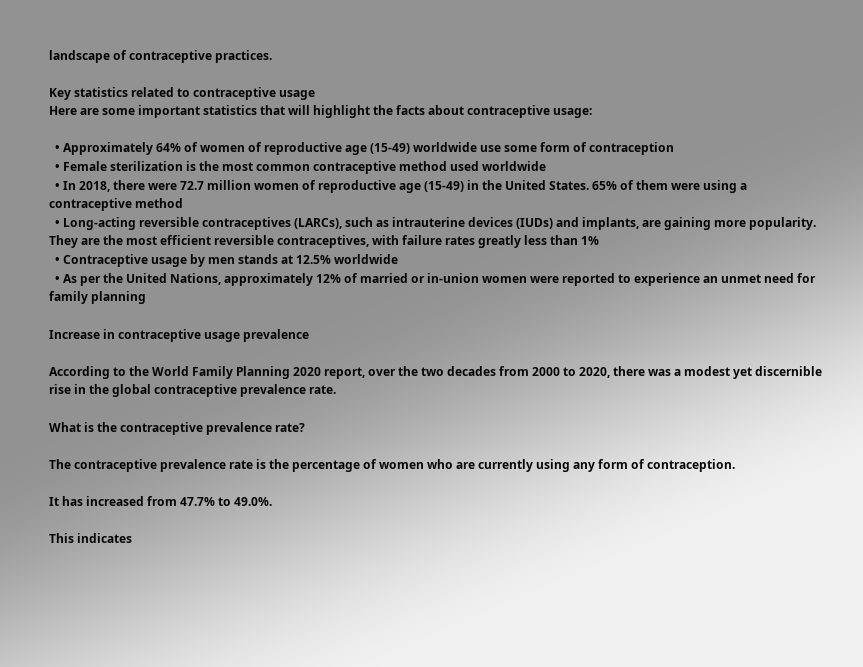landscape of contraceptive practices.

Key statistics related to contraceptive usage
Here are some important statistics that will highlight the facts about contraceptive usage:

  • Approximately 64% of women of reproductive age (15-49) worldwide use some form of contraception
  • Female sterilization is the most common contraceptive method used worldwide
  • In 2018, there were 72.7 million women of reproductive age (15-49) in the United States. 65% of them were using a contraceptive method
  • Long-acting reversible contraceptives (LARCs), such as intrauterine devices (IUDs) and implants, are gaining more popularity. They are the most efficient reversible contraceptives, with failure rates greatly less than 1%
  • Contraceptive usage by men stands at 12.5% worldwide
  • As per the United Nations, approximately 12% of married or in-union women were reported to experience an unmet need for family planning

Increase in contraceptive usage prevalence

According to the World Family Planning 2020 report, over the two decades from 2000 to 2020, there was a modest yet discernible rise in the global contraceptive prevalence rate.

What is the contraceptive prevalence rate?

The contraceptive prevalence rate is the percentage of women who are currently using any form of contraception.

It has increased from 47.7% to 49.0%.

This indicates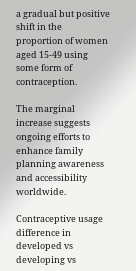a gradual but positive shift in the proportion of women aged 15-49 using some form of contraception.

The marginal increase suggests ongoing efforts to enhance family planning awareness and accessibility worldwide.

Contraceptive usage difference in developed vs developing vs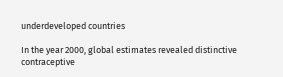underdeveloped countries

In the year 2000, global estimates revealed distinctive contraceptive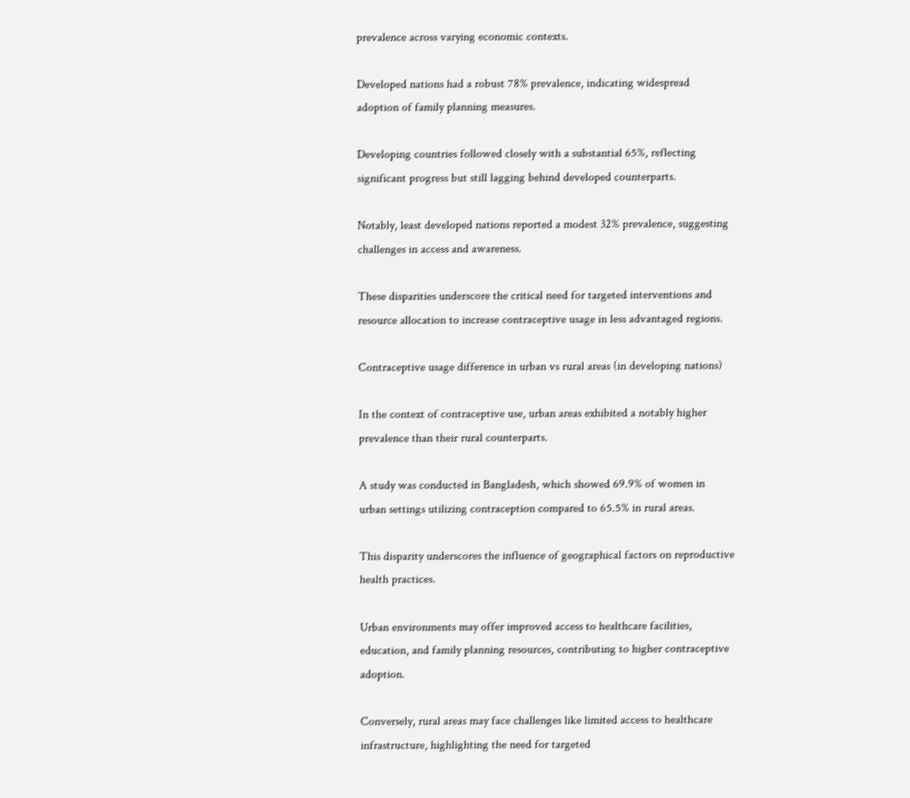prevalence across varying economic contexts.

Developed nations had a robust 78% prevalence, indicating widespread adoption of family planning measures.

Developing countries followed closely with a substantial 65%, reflecting significant progress but still lagging behind developed counterparts.

Notably, least developed nations reported a modest 32% prevalence, suggesting challenges in access and awareness.

These disparities underscore the critical need for targeted interventions and resource allocation to increase contraceptive usage in less advantaged regions.

Contraceptive usage difference in urban vs rural areas (in developing nations)

In the context of contraceptive use, urban areas exhibited a notably higher prevalence than their rural counterparts.

A study was conducted in Bangladesh, which showed 69.9% of women in urban settings utilizing contraception compared to 65.5% in rural areas.

This disparity underscores the influence of geographical factors on reproductive health practices.

Urban environments may offer improved access to healthcare facilities, education, and family planning resources, contributing to higher contraceptive adoption.

Conversely, rural areas may face challenges like limited access to healthcare infrastructure, highlighting the need for targeted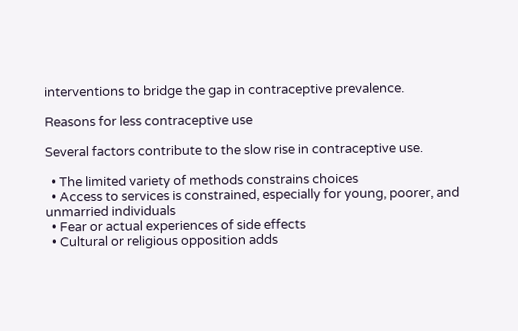interventions to bridge the gap in contraceptive prevalence.

Reasons for less contraceptive use

Several factors contribute to the slow rise in contraceptive use.

  • The limited variety of methods constrains choices
  • Access to services is constrained, especially for young, poorer, and unmarried individuals
  • Fear or actual experiences of side effects
  • Cultural or religious opposition adds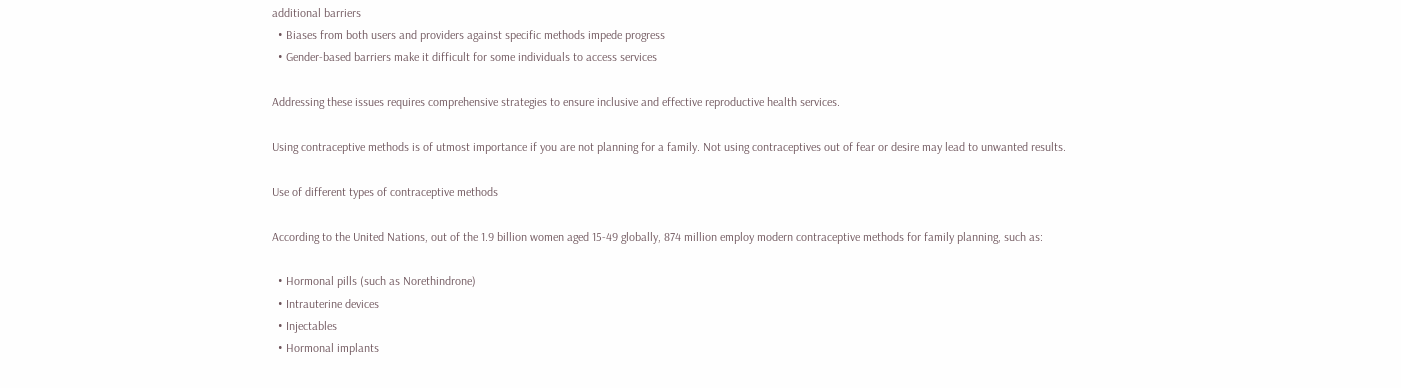additional barriers
  • Biases from both users and providers against specific methods impede progress
  • Gender-based barriers make it difficult for some individuals to access services

Addressing these issues requires comprehensive strategies to ensure inclusive and effective reproductive health services.

Using contraceptive methods is of utmost importance if you are not planning for a family. Not using contraceptives out of fear or desire may lead to unwanted results.

Use of different types of contraceptive methods

According to the United Nations, out of the 1.9 billion women aged 15-49 globally, 874 million employ modern contraceptive methods for family planning, such as:

  • Hormonal pills (such as Norethindrone)
  • Intrauterine devices
  • Injectables
  • Hormonal implants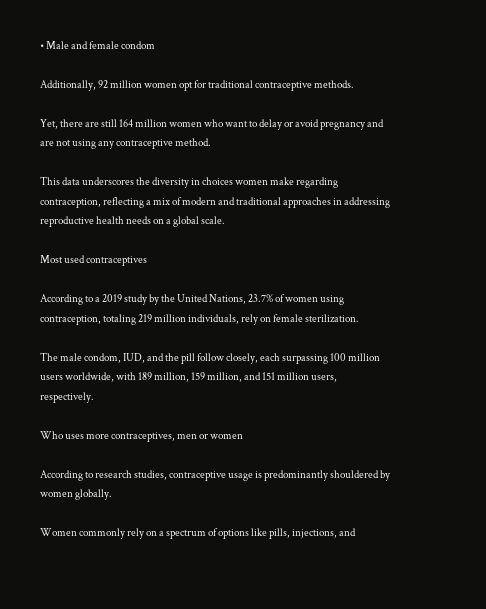• Male and female condom

Additionally, 92 million women opt for traditional contraceptive methods.

Yet, there are still 164 million women who want to delay or avoid pregnancy and are not using any contraceptive method.

This data underscores the diversity in choices women make regarding contraception, reflecting a mix of modern and traditional approaches in addressing reproductive health needs on a global scale.

Most used contraceptives

According to a 2019 study by the United Nations, 23.7% of women using contraception, totaling 219 million individuals, rely on female sterilization.

The male condom, IUD, and the pill follow closely, each surpassing 100 million users worldwide, with 189 million, 159 million, and 151 million users, respectively.

Who uses more contraceptives, men or women

According to research studies, contraceptive usage is predominantly shouldered by women globally.

Women commonly rely on a spectrum of options like pills, injections, and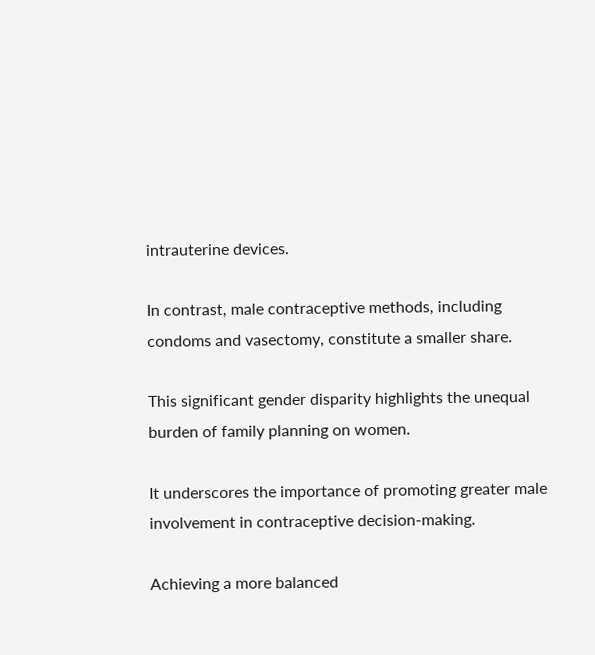intrauterine devices.

In contrast, male contraceptive methods, including condoms and vasectomy, constitute a smaller share.

This significant gender disparity highlights the unequal burden of family planning on women.

It underscores the importance of promoting greater male involvement in contraceptive decision-making.

Achieving a more balanced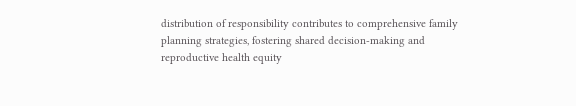distribution of responsibility contributes to comprehensive family planning strategies, fostering shared decision-making and reproductive health equity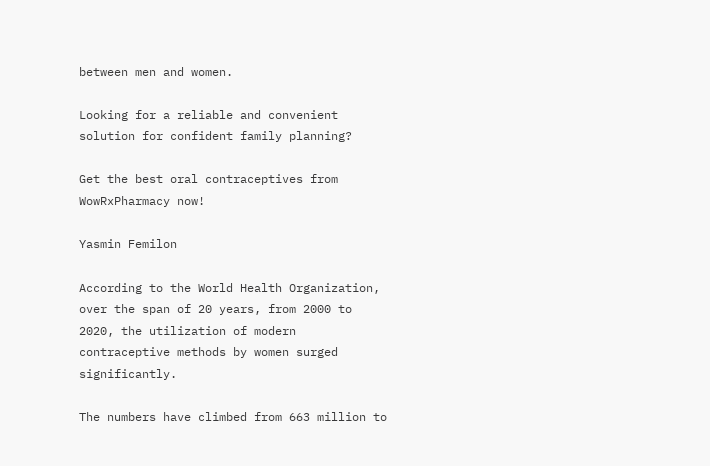between men and women.

Looking for a reliable and convenient solution for confident family planning?

Get the best oral contraceptives from WowRxPharmacy now!

Yasmin Femilon

According to the World Health Organization, over the span of 20 years, from 2000 to 2020, the utilization of modern contraceptive methods by women surged significantly.

The numbers have climbed from 663 million to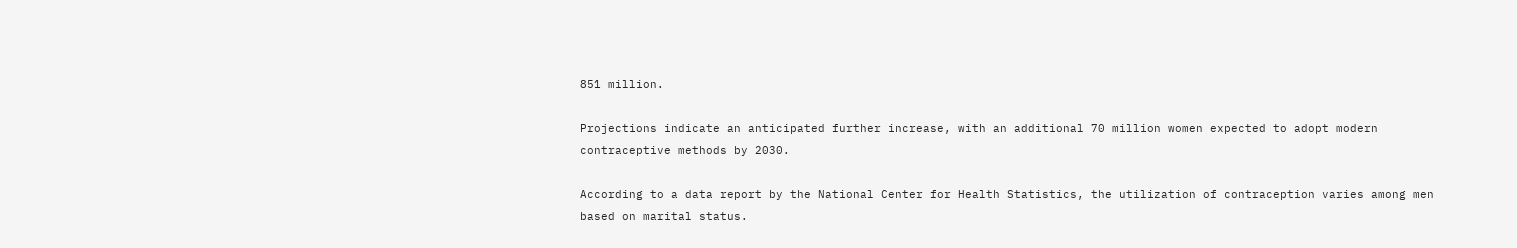851 million.

Projections indicate an anticipated further increase, with an additional 70 million women expected to adopt modern contraceptive methods by 2030.

According to a data report by the National Center for Health Statistics, the utilization of contraception varies among men based on marital status.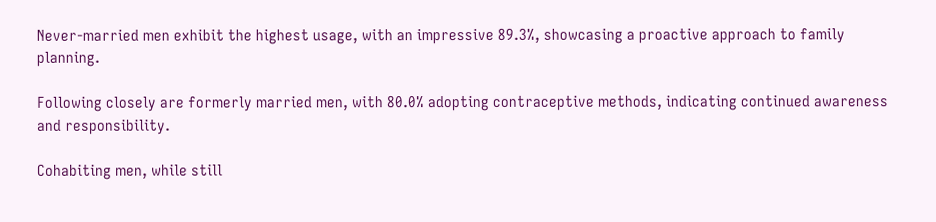Never-married men exhibit the highest usage, with an impressive 89.3%, showcasing a proactive approach to family planning.

Following closely are formerly married men, with 80.0% adopting contraceptive methods, indicating continued awareness and responsibility.

Cohabiting men, while still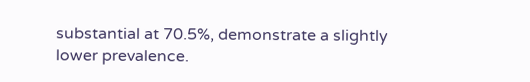substantial at 70.5%, demonstrate a slightly lower prevalence.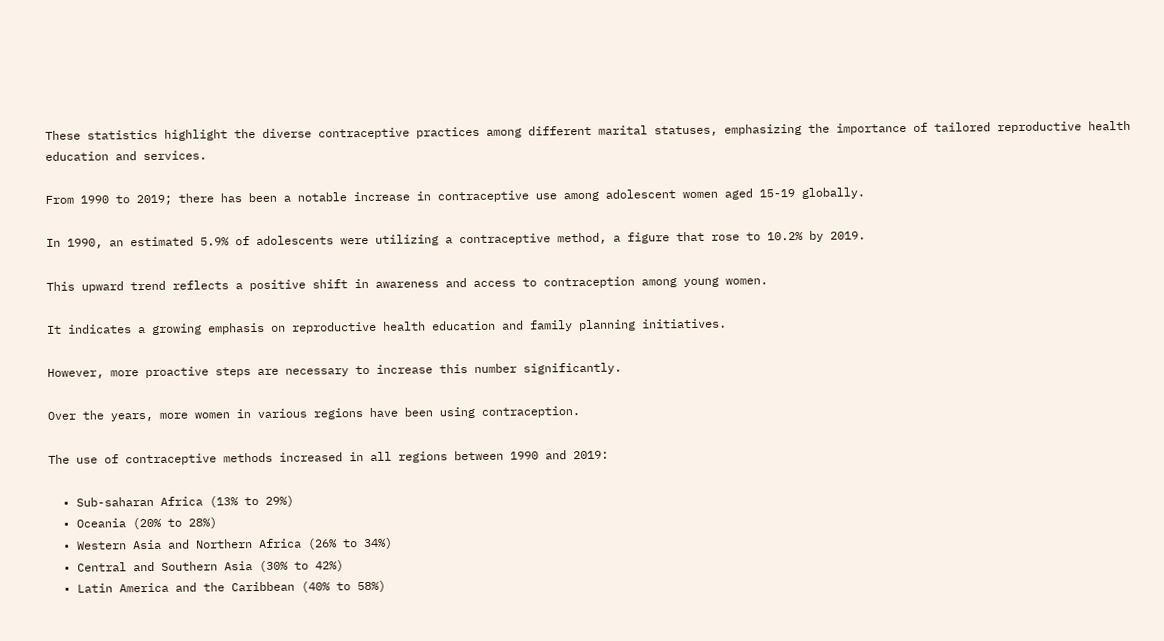These statistics highlight the diverse contraceptive practices among different marital statuses, emphasizing the importance of tailored reproductive health education and services.

From 1990 to 2019; there has been a notable increase in contraceptive use among adolescent women aged 15-19 globally.

In 1990, an estimated 5.9% of adolescents were utilizing a contraceptive method, a figure that rose to 10.2% by 2019.

This upward trend reflects a positive shift in awareness and access to contraception among young women.

It indicates a growing emphasis on reproductive health education and family planning initiatives.

However, more proactive steps are necessary to increase this number significantly.

Over the years, more women in various regions have been using contraception.

The use of contraceptive methods increased in all regions between 1990 and 2019:

  • Sub-saharan Africa (13% to 29%)
  • Oceania (20% to 28%)
  • Western Asia and Northern Africa (26% to 34%)
  • Central and Southern Asia (30% to 42%)
  • Latin America and the Caribbean (40% to 58%)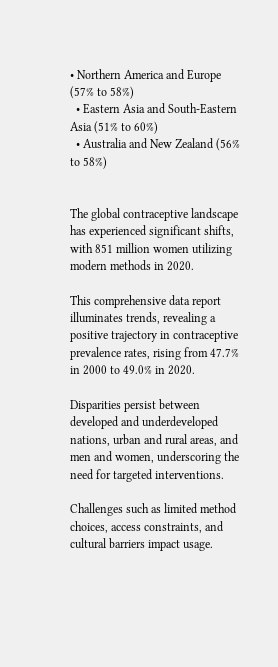• Northern America and Europe (57% to 58%)
  • Eastern Asia and South-Eastern Asia (51% to 60%)
  • Australia and New Zealand (56% to 58%)


The global contraceptive landscape has experienced significant shifts, with 851 million women utilizing modern methods in 2020.

This comprehensive data report illuminates trends, revealing a positive trajectory in contraceptive prevalence rates, rising from 47.7% in 2000 to 49.0% in 2020.

Disparities persist between developed and underdeveloped nations, urban and rural areas, and men and women, underscoring the need for targeted interventions.

Challenges such as limited method choices, access constraints, and cultural barriers impact usage.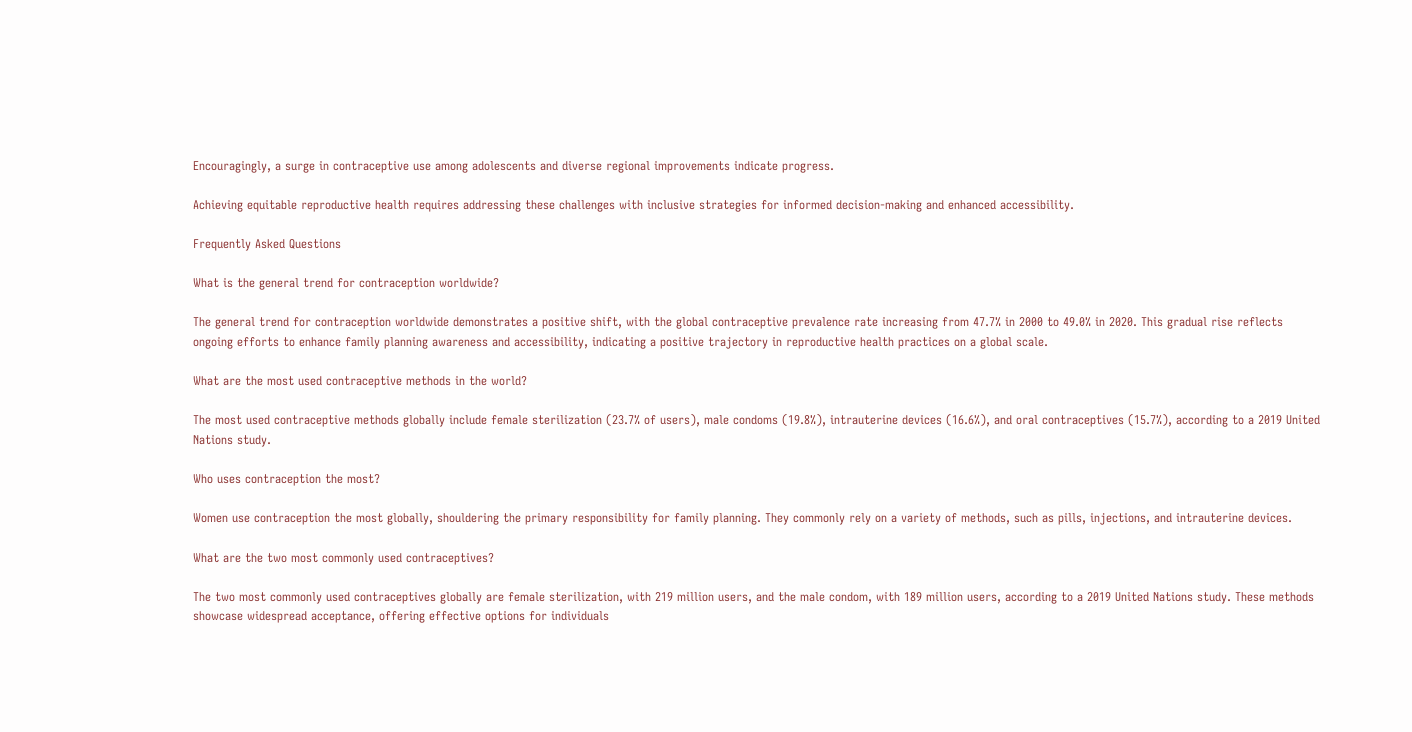Encouragingly, a surge in contraceptive use among adolescents and diverse regional improvements indicate progress.

Achieving equitable reproductive health requires addressing these challenges with inclusive strategies for informed decision-making and enhanced accessibility.

Frequently Asked Questions

What is the general trend for contraception worldwide?

The general trend for contraception worldwide demonstrates a positive shift, with the global contraceptive prevalence rate increasing from 47.7% in 2000 to 49.0% in 2020. This gradual rise reflects ongoing efforts to enhance family planning awareness and accessibility, indicating a positive trajectory in reproductive health practices on a global scale.

What are the most used contraceptive methods in the world?

The most used contraceptive methods globally include female sterilization (23.7% of users), male condoms (19.8%), intrauterine devices (16.6%), and oral contraceptives (15.7%), according to a 2019 United Nations study.

Who uses contraception the most?

Women use contraception the most globally, shouldering the primary responsibility for family planning. They commonly rely on a variety of methods, such as pills, injections, and intrauterine devices.

What are the two most commonly used contraceptives?

The two most commonly used contraceptives globally are female sterilization, with 219 million users, and the male condom, with 189 million users, according to a 2019 United Nations study. These methods showcase widespread acceptance, offering effective options for individuals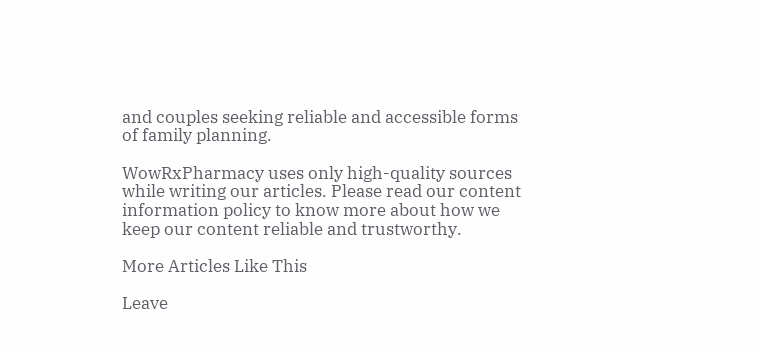and couples seeking reliable and accessible forms of family planning.

WowRxPharmacy uses only high-quality sources while writing our articles. Please read our content information policy to know more about how we keep our content reliable and trustworthy.

More Articles Like This

Leave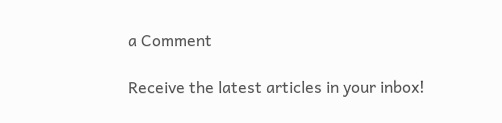a Comment

Receive the latest articles in your inbox!